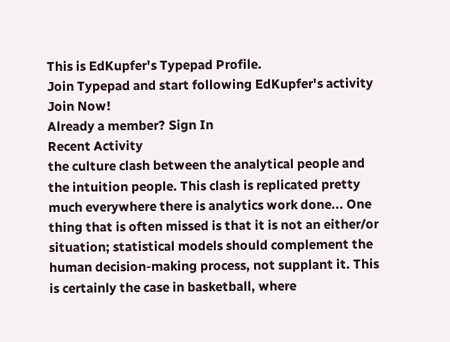This is EdKupfer's Typepad Profile.
Join Typepad and start following EdKupfer's activity
Join Now!
Already a member? Sign In
Recent Activity
the culture clash between the analytical people and the intuition people. This clash is replicated pretty much everywhere there is analytics work done... One thing that is often missed is that it is not an either/or situation; statistical models should complement the human decision-making process, not supplant it. This is certainly the case in basketball, where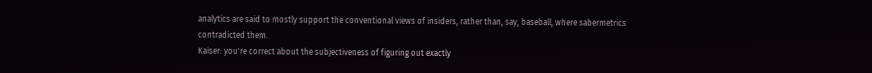analytics are said to mostly support the conventional views of insiders, rather than, say, baseball, where sabermetrics contradicted them.
Kaiser: you're correct about the subjectiveness of figuring out exactly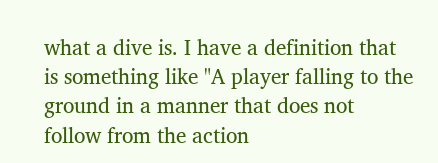what a dive is. I have a definition that is something like "A player falling to the ground in a manner that does not follow from the action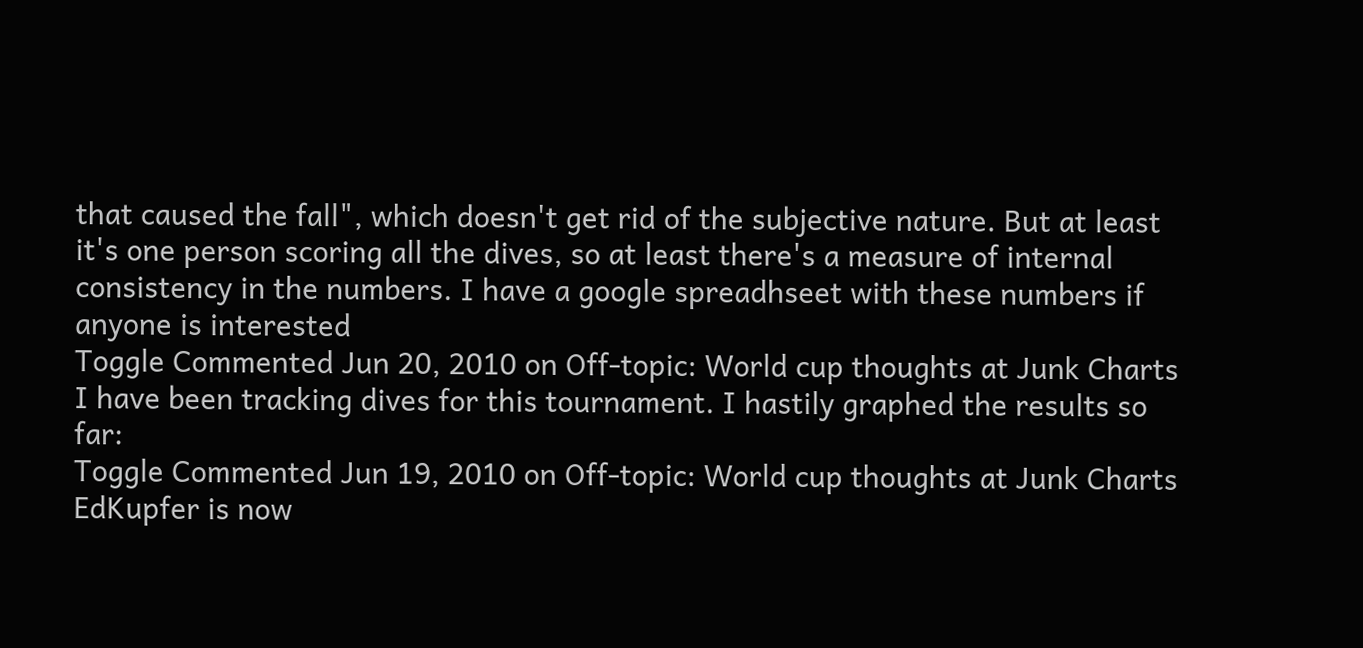that caused the fall", which doesn't get rid of the subjective nature. But at least it's one person scoring all the dives, so at least there's a measure of internal consistency in the numbers. I have a google spreadhseet with these numbers if anyone is interested
Toggle Commented Jun 20, 2010 on Off-topic: World cup thoughts at Junk Charts
I have been tracking dives for this tournament. I hastily graphed the results so far:
Toggle Commented Jun 19, 2010 on Off-topic: World cup thoughts at Junk Charts
EdKupfer is now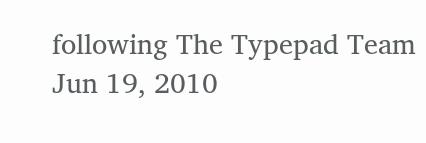following The Typepad Team
Jun 19, 2010